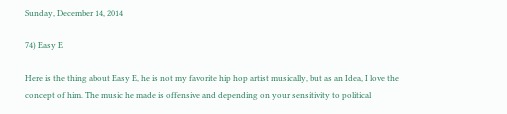Sunday, December 14, 2014

74) Easy E

Here is the thing about Easy E, he is not my favorite hip hop artist musically, but as an Idea, I love the concept of him. The music he made is offensive and depending on your sensitivity to political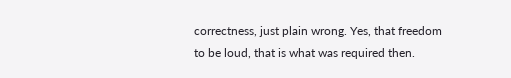correctness, just plain wrong. Yes, that freedom to be loud, that is what was required then.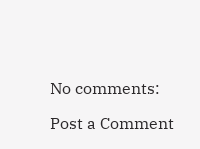No comments:

Post a Comment